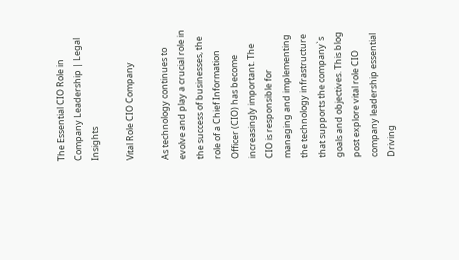The Essential CIO Role in Company Leadership | Legal Insights

Vital Role CIO Company

As technology continues to evolve and play a crucial role in the success of businesses, the role of a Chief Information Officer (CIO) has become increasingly important. The CIO is responsible for managing and implementing the technology infrastructure that supports the company`s goals and objectives. This blog post explore vital role CIO company leadership essential Driving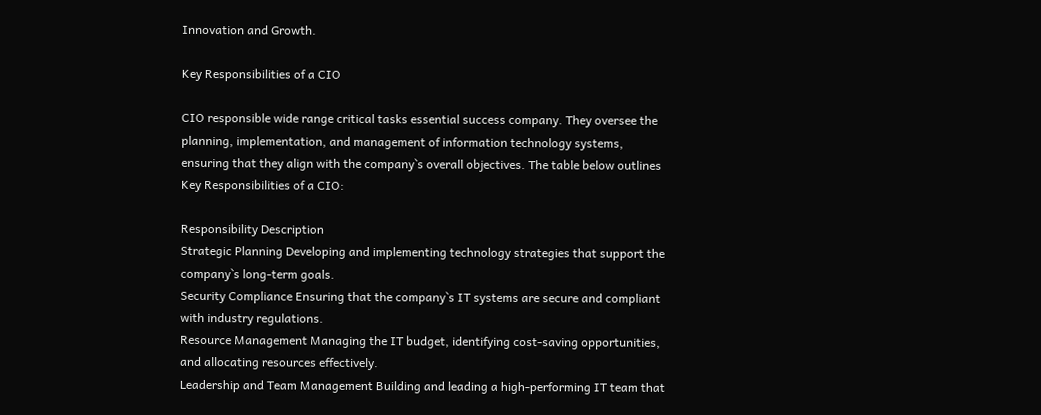Innovation and Growth.

Key Responsibilities of a CIO

CIO responsible wide range critical tasks essential success company. They oversee the planning, implementation, and management of information technology systems, ensuring that they align with the company`s overall objectives. The table below outlines Key Responsibilities of a CIO:

Responsibility Description
Strategic Planning Developing and implementing technology strategies that support the company`s long-term goals.
Security Compliance Ensuring that the company`s IT systems are secure and compliant with industry regulations.
Resource Management Managing the IT budget, identifying cost-saving opportunities, and allocating resources effectively.
Leadership and Team Management Building and leading a high-performing IT team that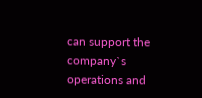can support the company`s operations and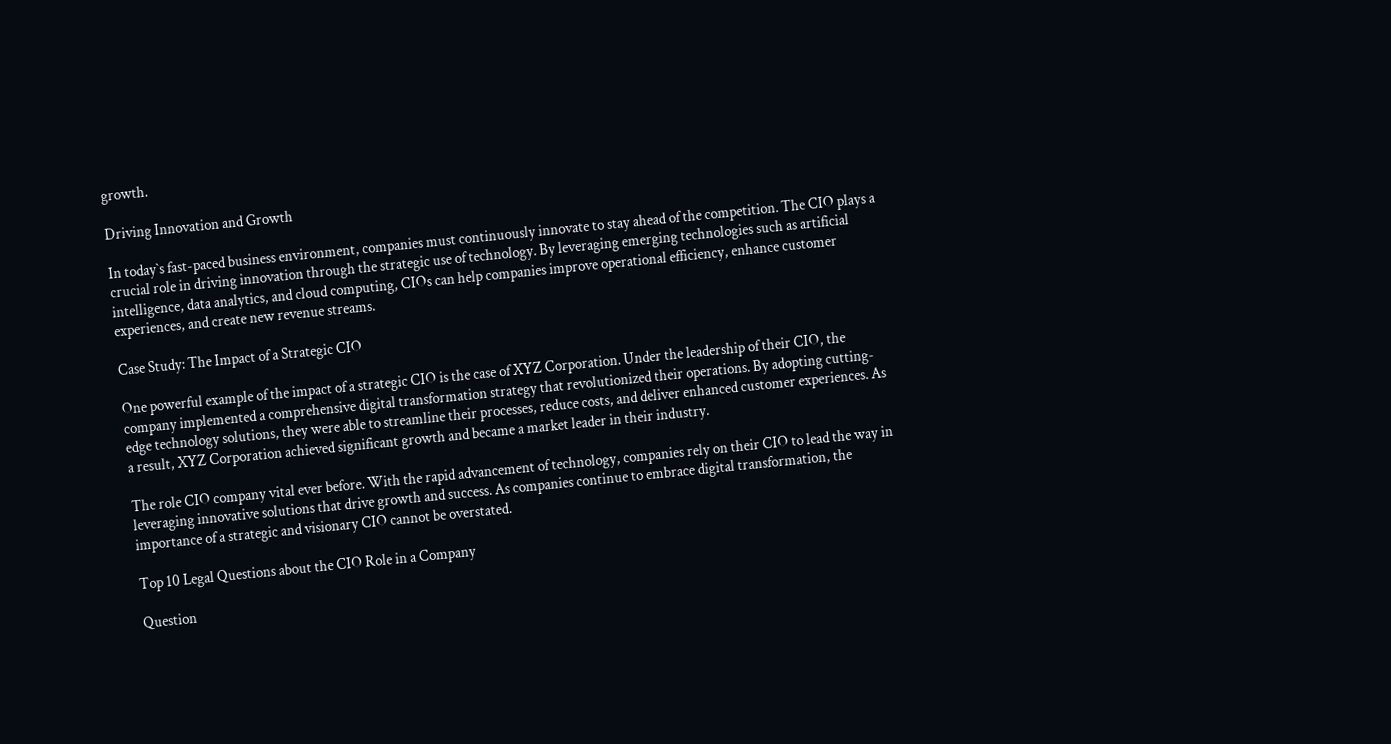growth.

Driving Innovation and Growth

In today`s fast-paced business environment, companies must continuously innovate to stay ahead of the competition. The CIO plays a crucial role in driving innovation through the strategic use of technology. By leveraging emerging technologies such as artificial intelligence, data analytics, and cloud computing, CIOs can help companies improve operational efficiency, enhance customer experiences, and create new revenue streams.

Case Study: The Impact of a Strategic CIO

One powerful example of the impact of a strategic CIO is the case of XYZ Corporation. Under the leadership of their CIO, the company implemented a comprehensive digital transformation strategy that revolutionized their operations. By adopting cutting-edge technology solutions, they were able to streamline their processes, reduce costs, and deliver enhanced customer experiences. As a result, XYZ Corporation achieved significant growth and became a market leader in their industry.

The role CIO company vital ever before. With the rapid advancement of technology, companies rely on their CIO to lead the way in leveraging innovative solutions that drive growth and success. As companies continue to embrace digital transformation, the importance of a strategic and visionary CIO cannot be overstated.

Top 10 Legal Questions about the CIO Role in a Company

Question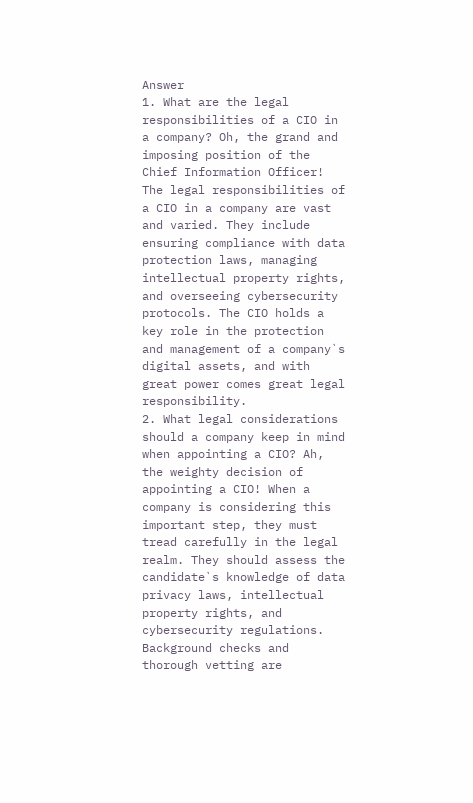Answer
1. What are the legal responsibilities of a CIO in a company? Oh, the grand and imposing position of the Chief Information Officer! The legal responsibilities of a CIO in a company are vast and varied. They include ensuring compliance with data protection laws, managing intellectual property rights, and overseeing cybersecurity protocols. The CIO holds a key role in the protection and management of a company`s digital assets, and with great power comes great legal responsibility.
2. What legal considerations should a company keep in mind when appointing a CIO? Ah, the weighty decision of appointing a CIO! When a company is considering this important step, they must tread carefully in the legal realm. They should assess the candidate`s knowledge of data privacy laws, intellectual property rights, and cybersecurity regulations. Background checks and thorough vetting are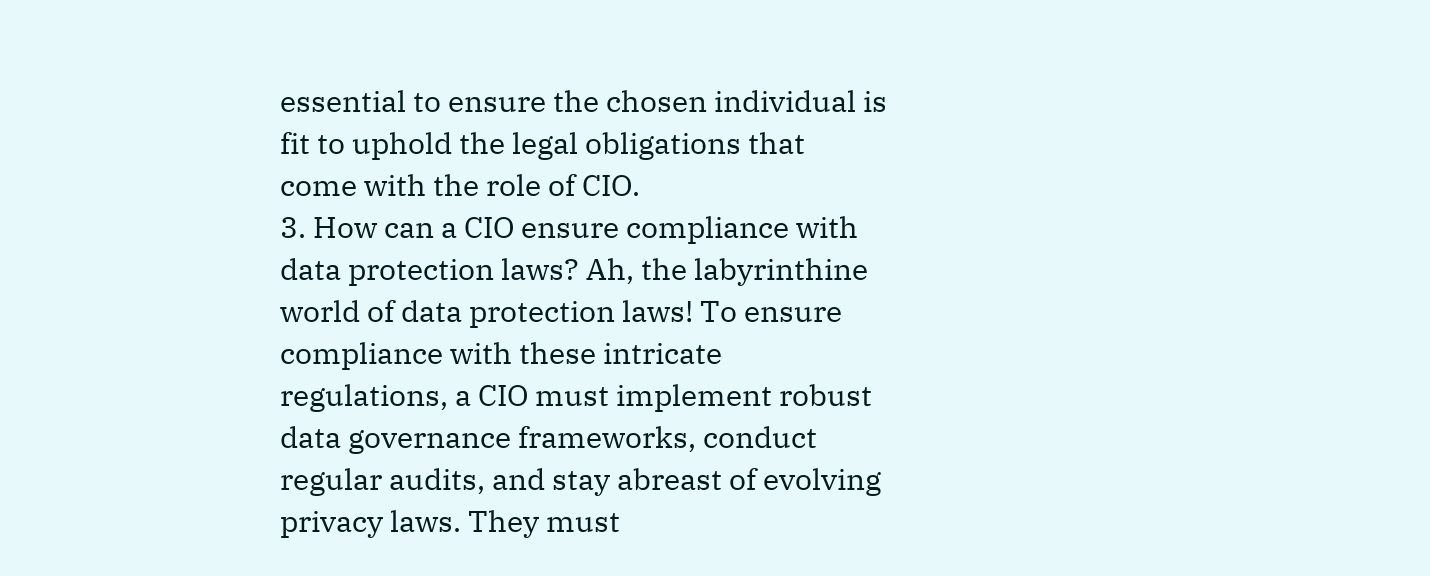essential to ensure the chosen individual is fit to uphold the legal obligations that come with the role of CIO.
3. How can a CIO ensure compliance with data protection laws? Ah, the labyrinthine world of data protection laws! To ensure compliance with these intricate regulations, a CIO must implement robust data governance frameworks, conduct regular audits, and stay abreast of evolving privacy laws. They must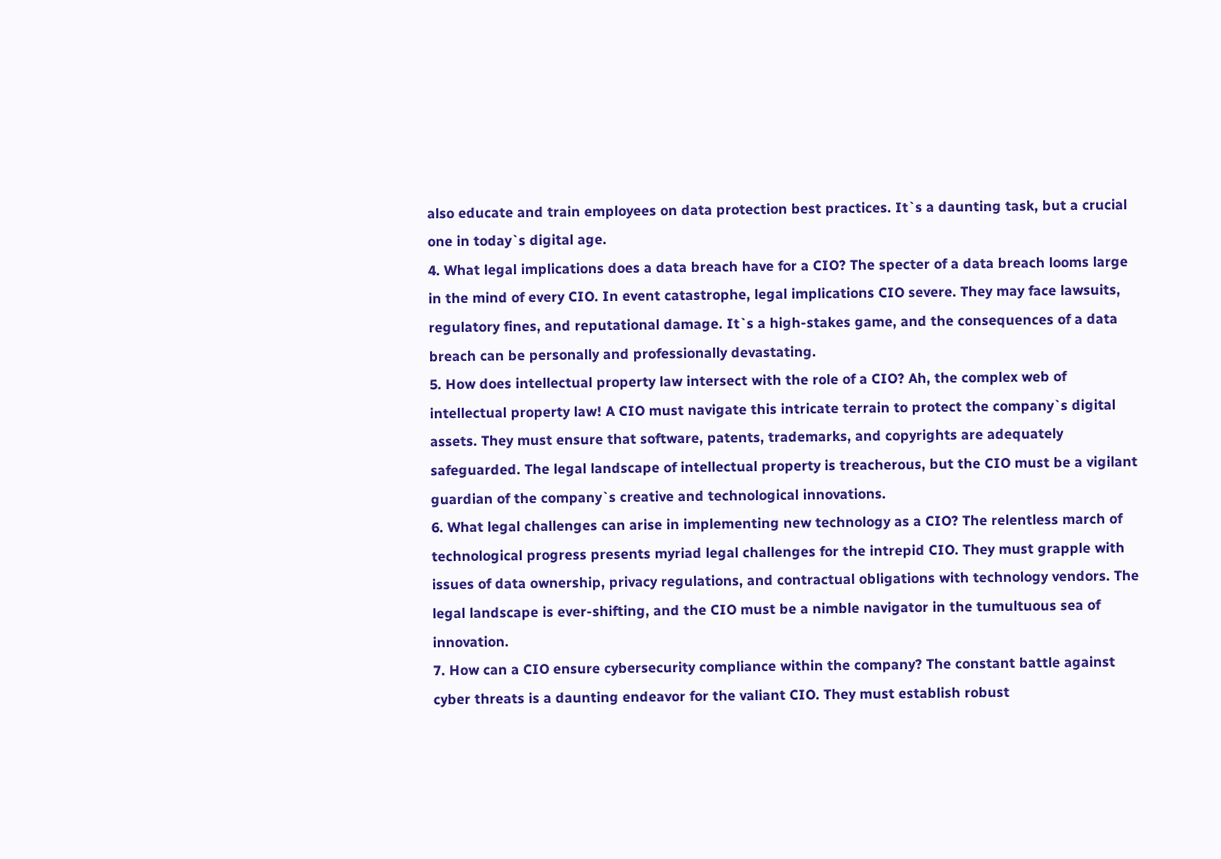also educate and train employees on data protection best practices. It`s a daunting task, but a crucial one in today`s digital age.
4. What legal implications does a data breach have for a CIO? The specter of a data breach looms large in the mind of every CIO. In event catastrophe, legal implications CIO severe. They may face lawsuits, regulatory fines, and reputational damage. It`s a high-stakes game, and the consequences of a data breach can be personally and professionally devastating.
5. How does intellectual property law intersect with the role of a CIO? Ah, the complex web of intellectual property law! A CIO must navigate this intricate terrain to protect the company`s digital assets. They must ensure that software, patents, trademarks, and copyrights are adequately safeguarded. The legal landscape of intellectual property is treacherous, but the CIO must be a vigilant guardian of the company`s creative and technological innovations.
6. What legal challenges can arise in implementing new technology as a CIO? The relentless march of technological progress presents myriad legal challenges for the intrepid CIO. They must grapple with issues of data ownership, privacy regulations, and contractual obligations with technology vendors. The legal landscape is ever-shifting, and the CIO must be a nimble navigator in the tumultuous sea of innovation.
7. How can a CIO ensure cybersecurity compliance within the company? The constant battle against cyber threats is a daunting endeavor for the valiant CIO. They must establish robust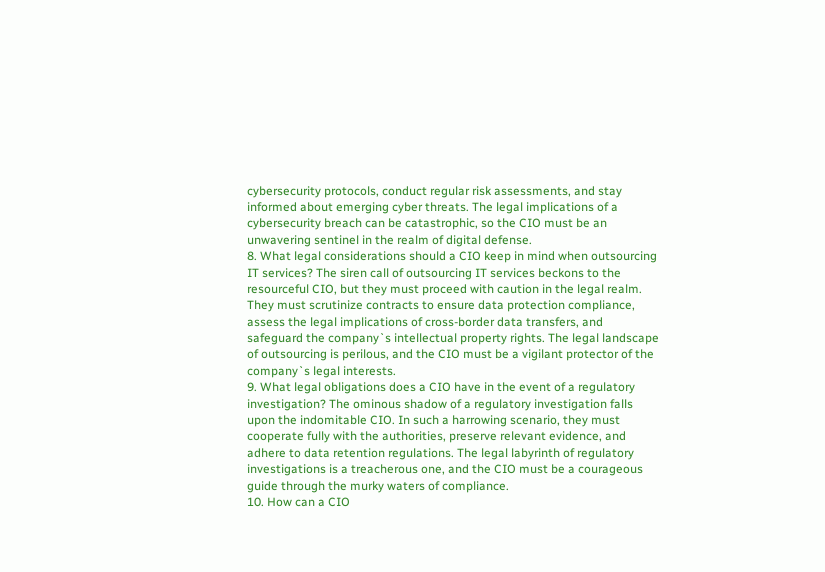cybersecurity protocols, conduct regular risk assessments, and stay informed about emerging cyber threats. The legal implications of a cybersecurity breach can be catastrophic, so the CIO must be an unwavering sentinel in the realm of digital defense.
8. What legal considerations should a CIO keep in mind when outsourcing IT services? The siren call of outsourcing IT services beckons to the resourceful CIO, but they must proceed with caution in the legal realm. They must scrutinize contracts to ensure data protection compliance, assess the legal implications of cross-border data transfers, and safeguard the company`s intellectual property rights. The legal landscape of outsourcing is perilous, and the CIO must be a vigilant protector of the company`s legal interests.
9. What legal obligations does a CIO have in the event of a regulatory investigation? The ominous shadow of a regulatory investigation falls upon the indomitable CIO. In such a harrowing scenario, they must cooperate fully with the authorities, preserve relevant evidence, and adhere to data retention regulations. The legal labyrinth of regulatory investigations is a treacherous one, and the CIO must be a courageous guide through the murky waters of compliance.
10. How can a CIO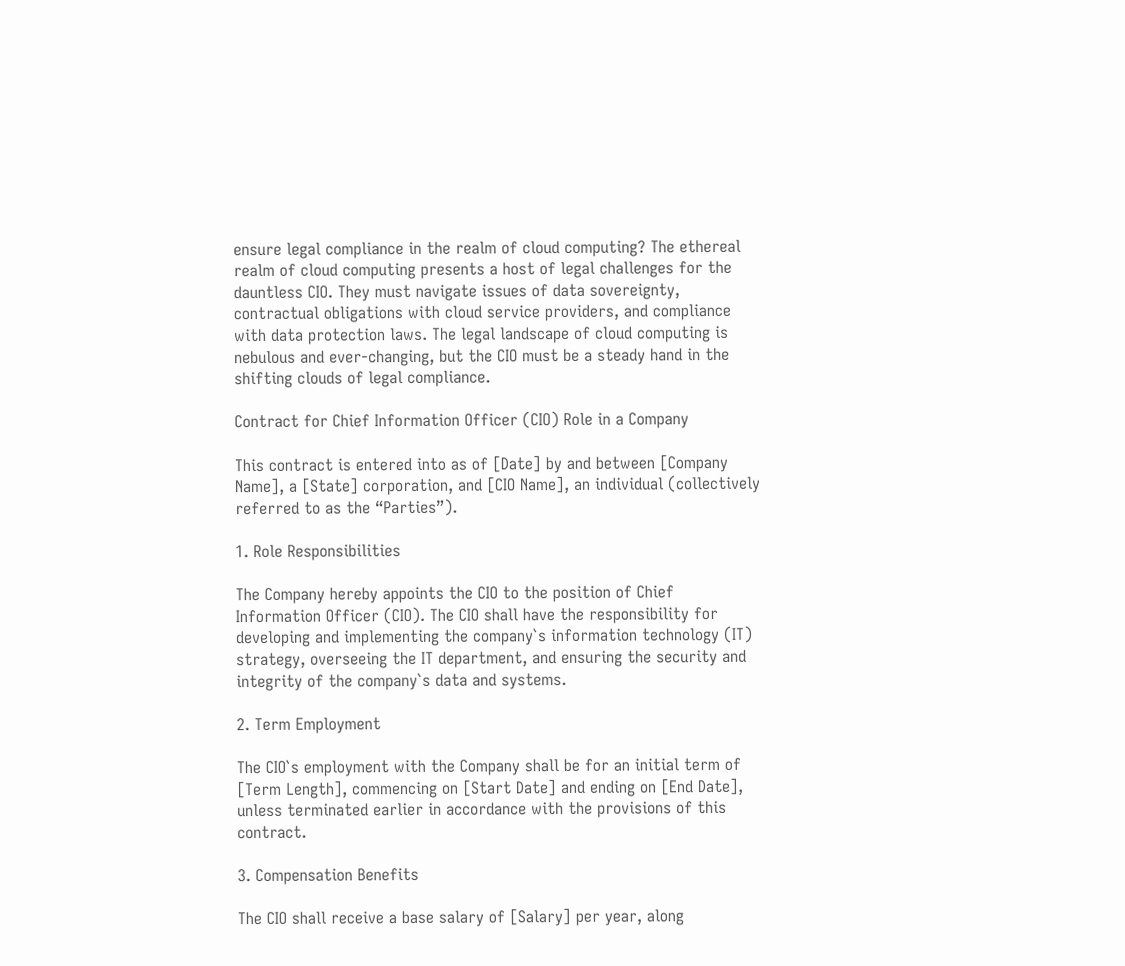ensure legal compliance in the realm of cloud computing? The ethereal realm of cloud computing presents a host of legal challenges for the dauntless CIO. They must navigate issues of data sovereignty, contractual obligations with cloud service providers, and compliance with data protection laws. The legal landscape of cloud computing is nebulous and ever-changing, but the CIO must be a steady hand in the shifting clouds of legal compliance.

Contract for Chief Information Officer (CIO) Role in a Company

This contract is entered into as of [Date] by and between [Company Name], a [State] corporation, and [CIO Name], an individual (collectively referred to as the “Parties”).

1. Role Responsibilities

The Company hereby appoints the CIO to the position of Chief Information Officer (CIO). The CIO shall have the responsibility for developing and implementing the company`s information technology (IT) strategy, overseeing the IT department, and ensuring the security and integrity of the company`s data and systems.

2. Term Employment

The CIO`s employment with the Company shall be for an initial term of [Term Length], commencing on [Start Date] and ending on [End Date], unless terminated earlier in accordance with the provisions of this contract.

3. Compensation Benefits

The CIO shall receive a base salary of [Salary] per year, along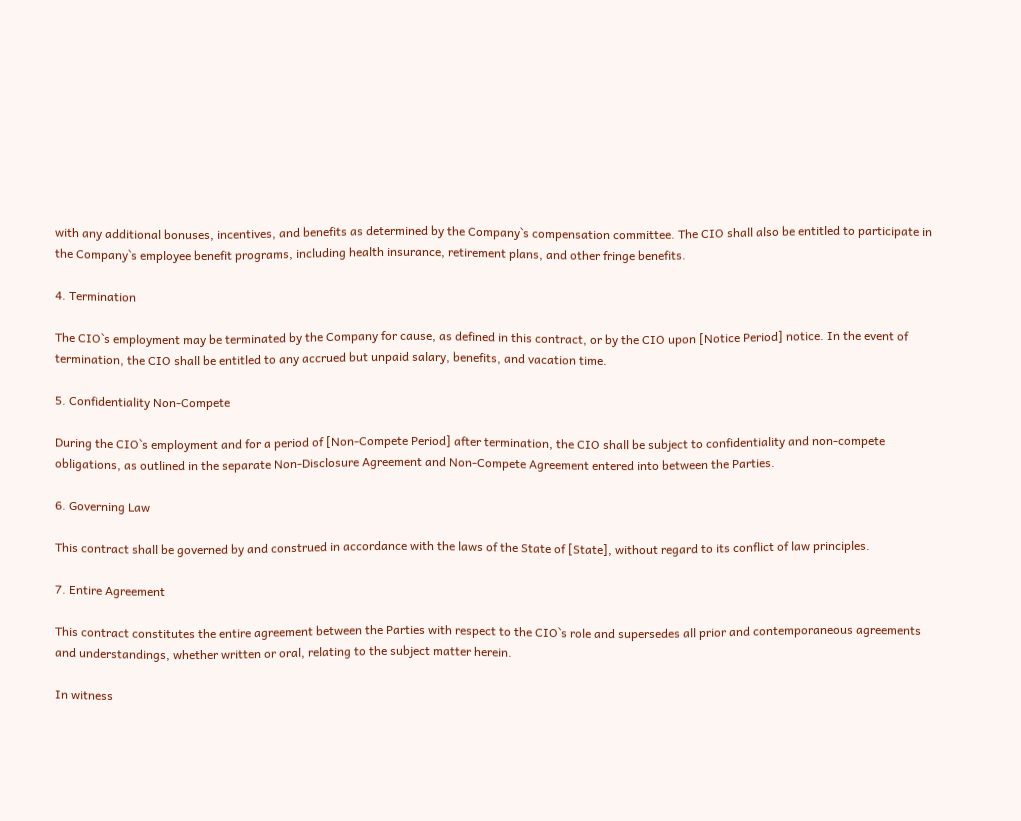with any additional bonuses, incentives, and benefits as determined by the Company`s compensation committee. The CIO shall also be entitled to participate in the Company`s employee benefit programs, including health insurance, retirement plans, and other fringe benefits.

4. Termination

The CIO`s employment may be terminated by the Company for cause, as defined in this contract, or by the CIO upon [Notice Period] notice. In the event of termination, the CIO shall be entitled to any accrued but unpaid salary, benefits, and vacation time.

5. Confidentiality Non-Compete

During the CIO`s employment and for a period of [Non-Compete Period] after termination, the CIO shall be subject to confidentiality and non-compete obligations, as outlined in the separate Non-Disclosure Agreement and Non-Compete Agreement entered into between the Parties.

6. Governing Law

This contract shall be governed by and construed in accordance with the laws of the State of [State], without regard to its conflict of law principles.

7. Entire Agreement

This contract constitutes the entire agreement between the Parties with respect to the CIO`s role and supersedes all prior and contemporaneous agreements and understandings, whether written or oral, relating to the subject matter herein.

In witness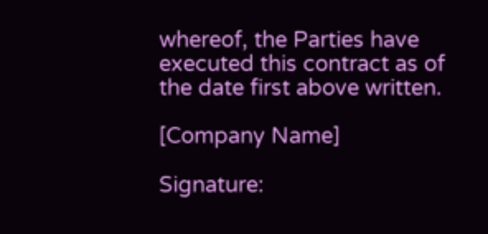whereof, the Parties have executed this contract as of the date first above written.

[Company Name]

Signature: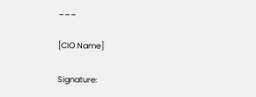___

[CIO Name]

Signature: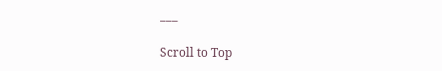___

Scroll to Top